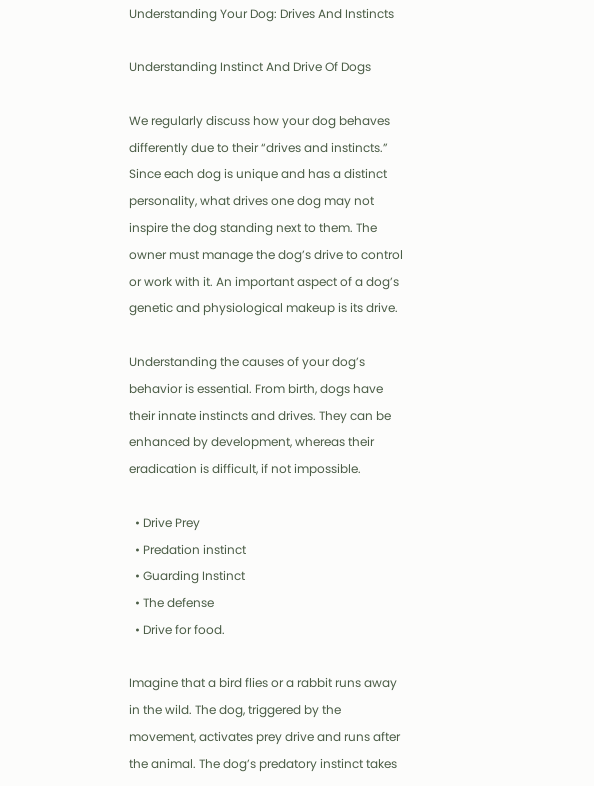Understanding Your Dog: Drives And Instincts

Understanding Instinct And Drive Of Dogs

We regularly discuss how your dog behaves differently due to their “drives and instincts.” Since each dog is unique and has a distinct personality, what drives one dog may not inspire the dog standing next to them. The owner must manage the dog’s drive to control or work with it. An important aspect of a dog’s genetic and physiological makeup is its drive.

Understanding the causes of your dog’s behavior is essential. From birth, dogs have their innate instincts and drives. They can be enhanced by development, whereas their eradication is difficult, if not impossible.

  • Drive Prey
  • Predation instinct
  • Guarding Instinct
  • The defense
  • Drive for food.

Imagine that a bird flies or a rabbit runs away in the wild. The dog, triggered by the movement, activates prey drive and runs after the animal. The dog’s predatory instinct takes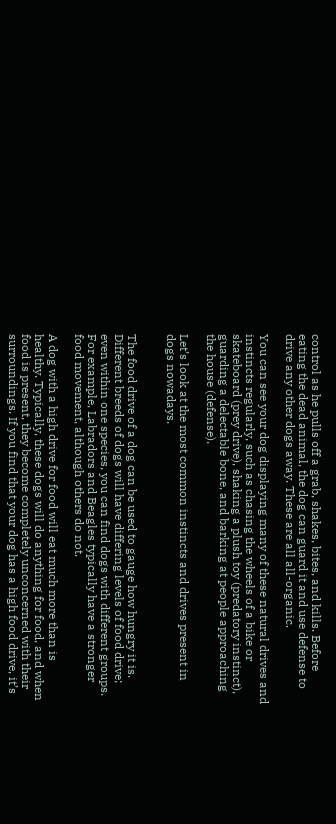control as he pulls off a grab, shakes, bites, and kills. Before eating the dead animal, the dog can guard it and use defense to drive any other dogs away. These are all all-organic.

You can see your dog displaying many of these natural drives and instincts regularly, such as chasing the wheels of a bike or skateboard (prey drive), shaking a plush toy (predatory instinct), guarding a delectable bone, and barking at people approaching the house (defense).

Let’s look at the most common instincts and drives present in dogs nowadays.


The food drive of a dog can be used to gauge how hungry it is. Different breeds of dogs will have differing levels of food drive; even within one species, you can find dogs with different groups. For example, Labradors and Beagles typically have a stronger food movement, although others do not.

A dog with a high drive for food will eat much more than is healthy. Typically, these dogs will do anything for food, and when food is present, they become completely unconcerned with their surroundings. If you find that your dog has a high food drive, it’s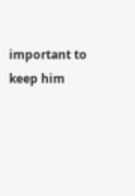important to keep him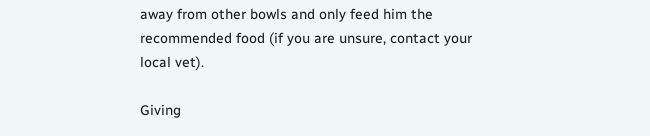away from other bowls and only feed him the recommended food (if you are unsure, contact your local vet).

Giving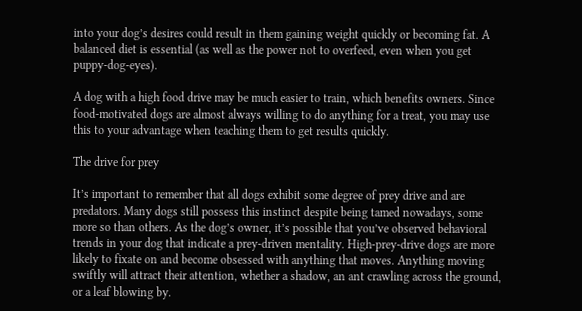into your dog’s desires could result in them gaining weight quickly or becoming fat. A balanced diet is essential (as well as the power not to overfeed, even when you get puppy-dog-eyes).

A dog with a high food drive may be much easier to train, which benefits owners. Since food-motivated dogs are almost always willing to do anything for a treat, you may use this to your advantage when teaching them to get results quickly.

The drive for prey

It’s important to remember that all dogs exhibit some degree of prey drive and are predators. Many dogs still possess this instinct despite being tamed nowadays, some more so than others. As the dog’s owner, it’s possible that you’ve observed behavioral trends in your dog that indicate a prey-driven mentality. High-prey-drive dogs are more likely to fixate on and become obsessed with anything that moves. Anything moving swiftly will attract their attention, whether a shadow, an ant crawling across the ground, or a leaf blowing by.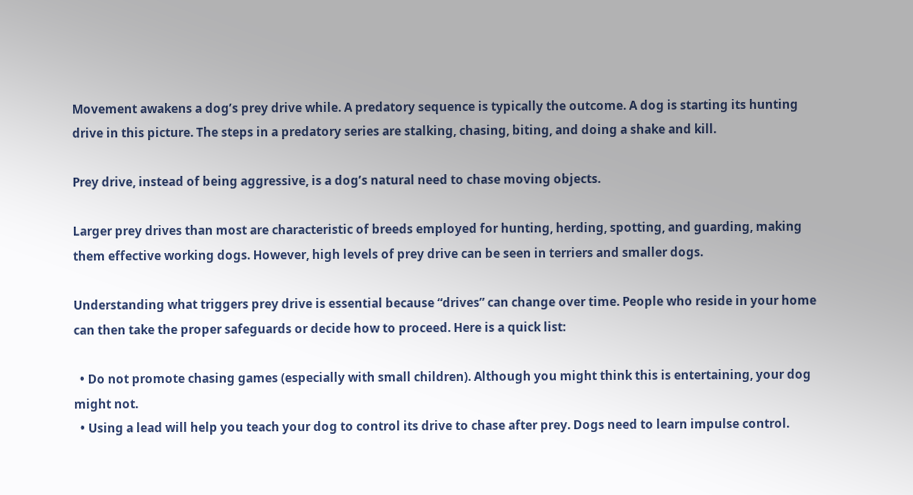Movement awakens a dog’s prey drive while. A predatory sequence is typically the outcome. A dog is starting its hunting drive in this picture. The steps in a predatory series are stalking, chasing, biting, and doing a shake and kill.

Prey drive, instead of being aggressive, is a dog’s natural need to chase moving objects.

Larger prey drives than most are characteristic of breeds employed for hunting, herding, spotting, and guarding, making them effective working dogs. However, high levels of prey drive can be seen in terriers and smaller dogs.

Understanding what triggers prey drive is essential because “drives” can change over time. People who reside in your home can then take the proper safeguards or decide how to proceed. Here is a quick list:

  • Do not promote chasing games (especially with small children). Although you might think this is entertaining, your dog might not.
  • Using a lead will help you teach your dog to control its drive to chase after prey. Dogs need to learn impulse control.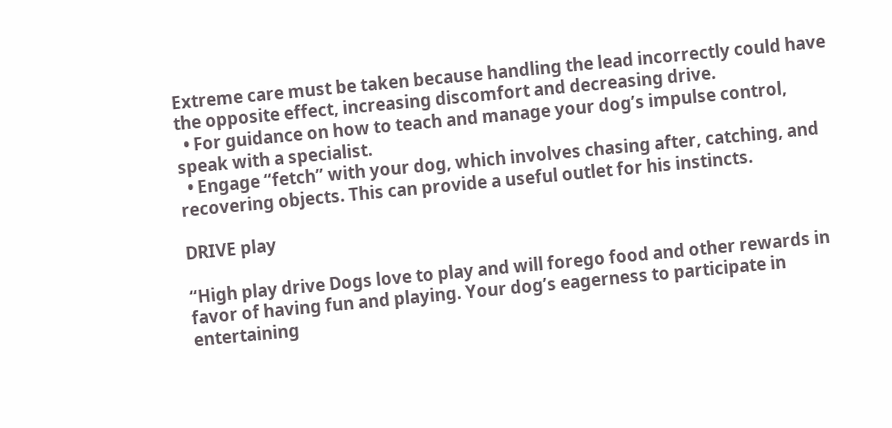Extreme care must be taken because handling the lead incorrectly could have the opposite effect, increasing discomfort and decreasing drive.
  • For guidance on how to teach and manage your dog’s impulse control, speak with a specialist.
  • Engage “fetch” with your dog, which involves chasing after, catching, and recovering objects. This can provide a useful outlet for his instincts.

DRIVE play

“High play drive Dogs love to play and will forego food and other rewards in favor of having fun and playing. Your dog’s eagerness to participate in entertaining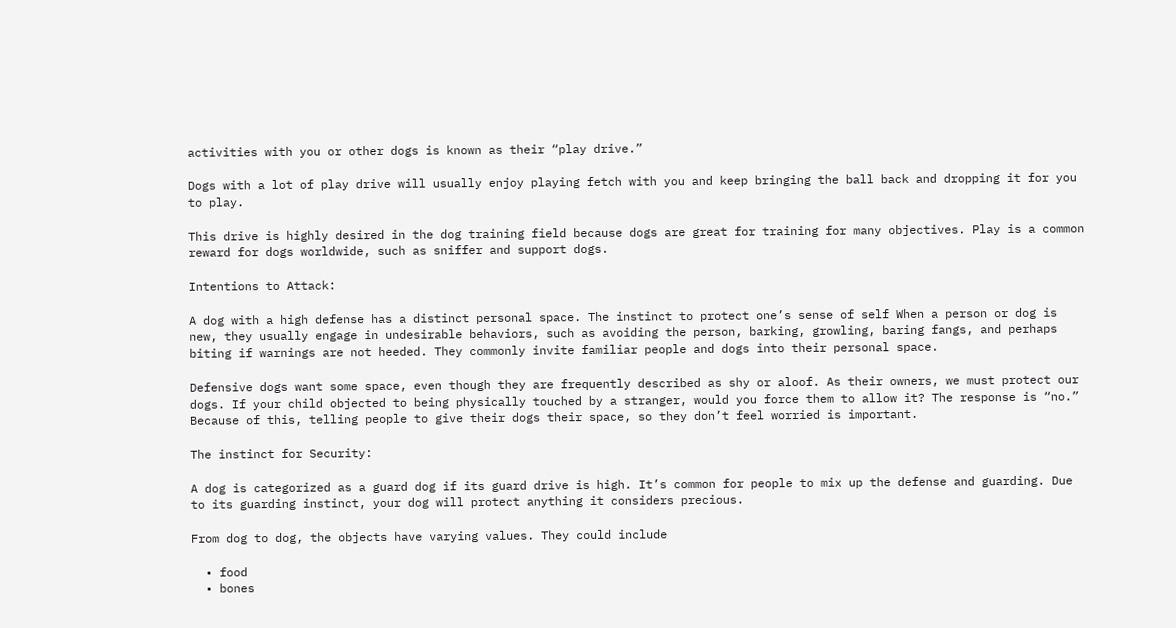activities with you or other dogs is known as their “play drive.”

Dogs with a lot of play drive will usually enjoy playing fetch with you and keep bringing the ball back and dropping it for you to play.

This drive is highly desired in the dog training field because dogs are great for training for many objectives. Play is a common reward for dogs worldwide, such as sniffer and support dogs.

Intentions to Attack:

A dog with a high defense has a distinct personal space. The instinct to protect one’s sense of self When a person or dog is new, they usually engage in undesirable behaviors, such as avoiding the person, barking, growling, baring fangs, and perhaps biting if warnings are not heeded. They commonly invite familiar people and dogs into their personal space.

Defensive dogs want some space, even though they are frequently described as shy or aloof. As their owners, we must protect our dogs. If your child objected to being physically touched by a stranger, would you force them to allow it? The response is “no.” Because of this, telling people to give their dogs their space, so they don’t feel worried is important.

The instinct for Security:

A dog is categorized as a guard dog if its guard drive is high. It’s common for people to mix up the defense and guarding. Due to its guarding instinct, your dog will protect anything it considers precious.

From dog to dog, the objects have varying values. They could include

  • food
  • bones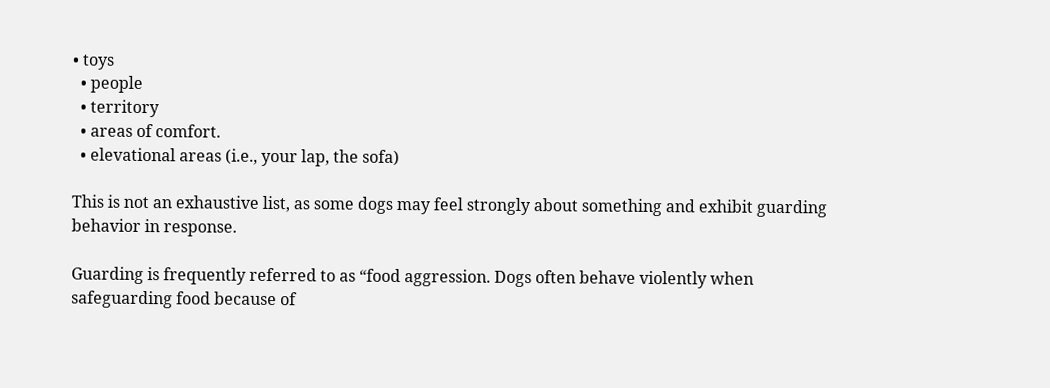• toys
  • people
  • territory
  • areas of comfort.
  • elevational areas (i.e., your lap, the sofa)

This is not an exhaustive list, as some dogs may feel strongly about something and exhibit guarding behavior in response.

Guarding is frequently referred to as “food aggression. Dogs often behave violently when safeguarding food because of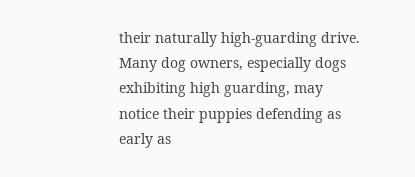their naturally high-guarding drive. Many dog owners, especially dogs exhibiting high guarding, may notice their puppies defending as early as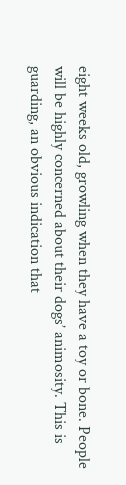eight weeks old, growling when they have a toy or bone. People will be highly concerned about their dogs’ animosity. This is guarding, an obvious indication that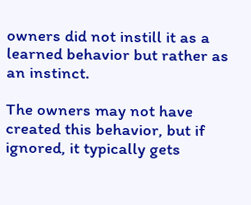owners did not instill it as a learned behavior but rather as an instinct.

The owners may not have created this behavior, but if ignored, it typically gets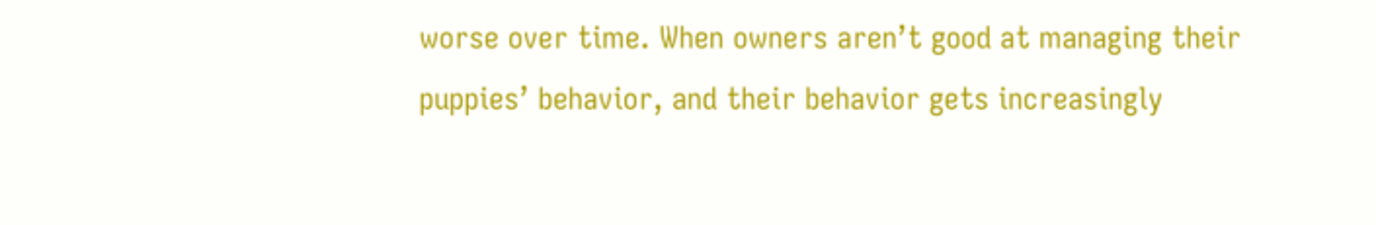worse over time. When owners aren’t good at managing their puppies’ behavior, and their behavior gets increasingly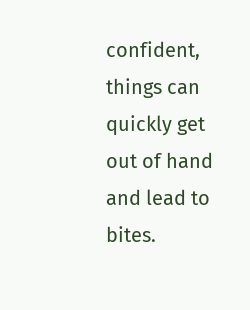confident, things can quickly get out of hand and lead to bites.